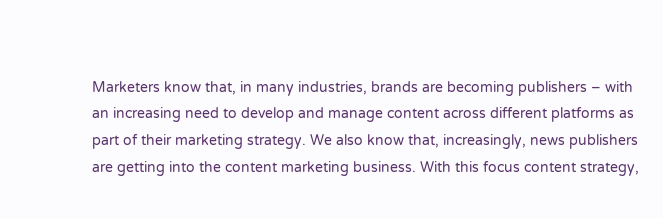Marketers know that, in many industries, brands are becoming publishers – with an increasing need to develop and manage content across different platforms as part of their marketing strategy. We also know that, increasingly, news publishers are getting into the content marketing business. With this focus content strategy,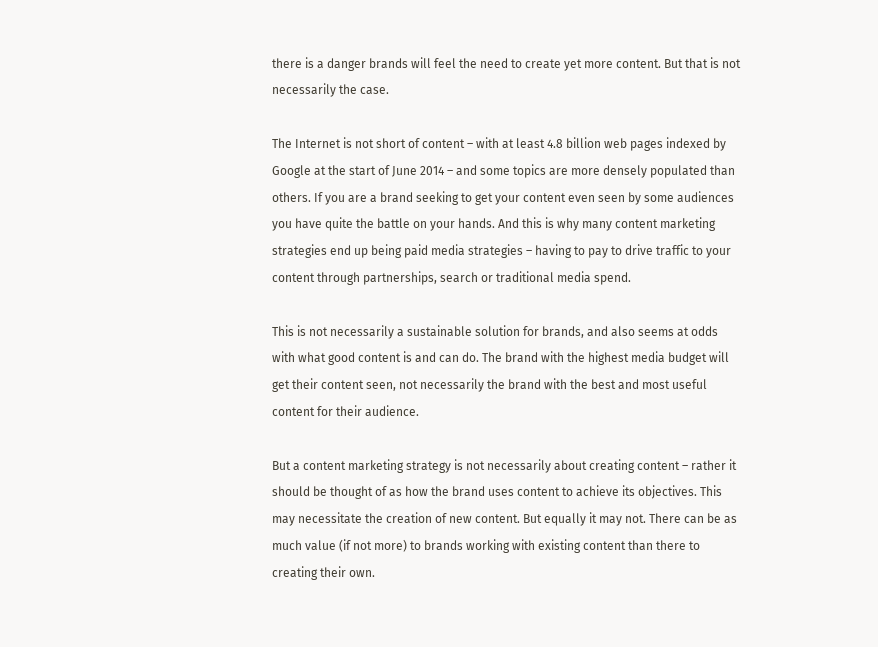there is a danger brands will feel the need to create yet more content. But that is not necessarily the case.

The Internet is not short of content – with at least 4.8 billion web pages indexed by Google at the start of June 2014 – and some topics are more densely populated than others. If you are a brand seeking to get your content even seen by some audiences you have quite the battle on your hands. And this is why many content marketing strategies end up being paid media strategies – having to pay to drive traffic to your content through partnerships, search or traditional media spend.

This is not necessarily a sustainable solution for brands, and also seems at odds with what good content is and can do. The brand with the highest media budget will get their content seen, not necessarily the brand with the best and most useful content for their audience.

But a content marketing strategy is not necessarily about creating content – rather it should be thought of as how the brand uses content to achieve its objectives. This may necessitate the creation of new content. But equally it may not. There can be as much value (if not more) to brands working with existing content than there to creating their own.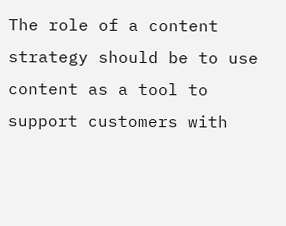The role of a content strategy should be to use content as a tool to support customers with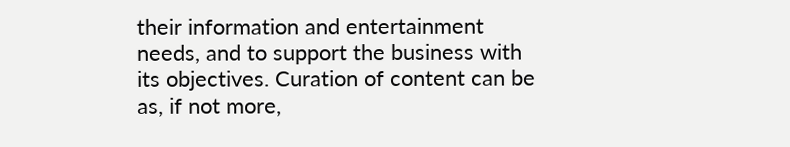their information and entertainment needs, and to support the business with its objectives. Curation of content can be as, if not more,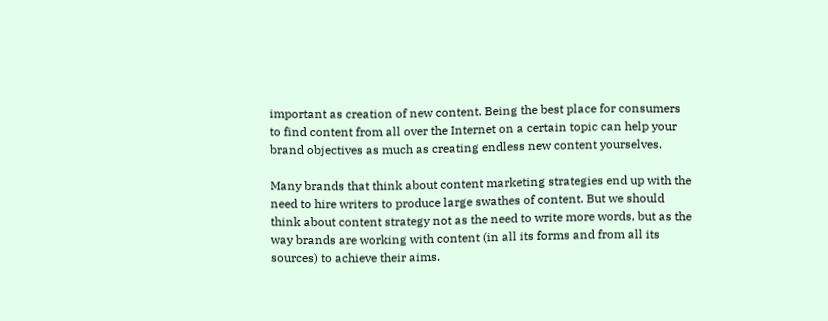important as creation of new content. Being the best place for consumers to find content from all over the Internet on a certain topic can help your brand objectives as much as creating endless new content yourselves.

Many brands that think about content marketing strategies end up with the need to hire writers to produce large swathes of content. But we should think about content strategy not as the need to write more words, but as the way brands are working with content (in all its forms and from all its sources) to achieve their aims.